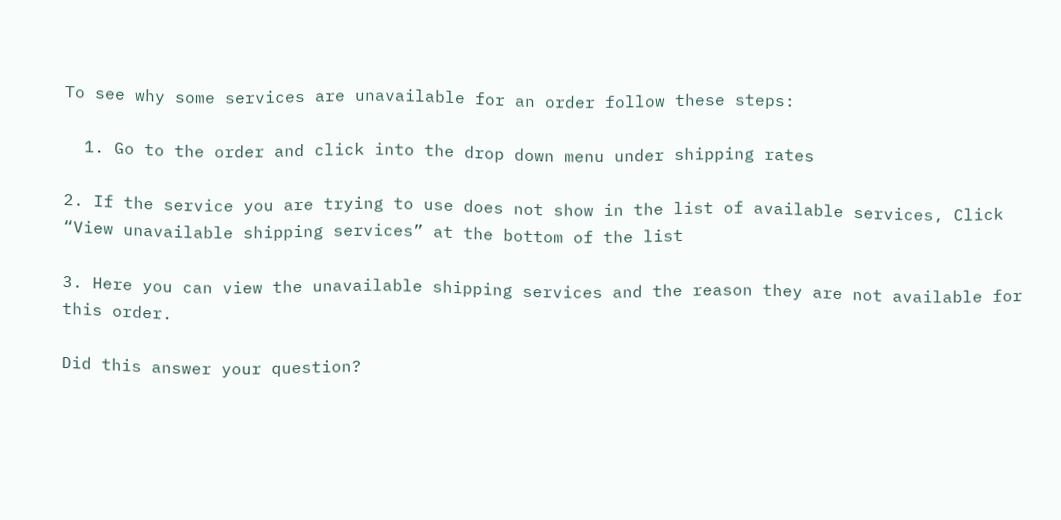To see why some services are unavailable for an order follow these steps:

  1. Go to the order and click into the drop down menu under shipping rates

2. If the service you are trying to use does not show in the list of available services, Click “View unavailable shipping services” at the bottom of the list

3. Here you can view the unavailable shipping services and the reason they are not available for this order.

Did this answer your question?